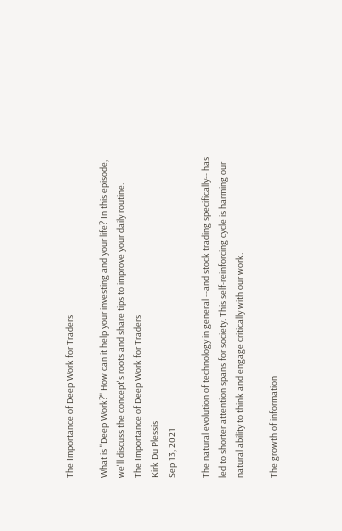The Importance of Deep Work for Traders

What is "Deep Work?" How can it help your investing and your life? In this episode, we'll discuss the concept's roots and share tips to improve your daily routine.
The Importance of Deep Work for Traders
Kirk Du Plessis
Sep 13, 2021

The natural evolution of technology in general --and stock trading specifically-- has led to shorter attention spans for society. This self-reinforcing cycle is harming our natural ability to think and engage critically with our work.

The growth of information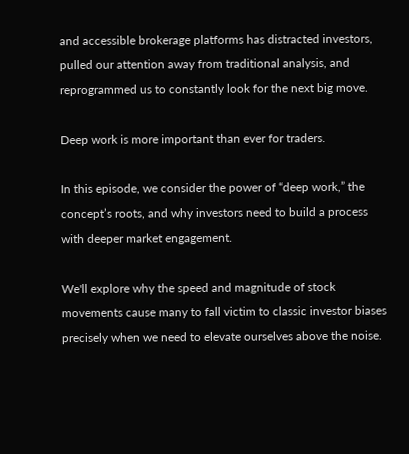and accessible brokerage platforms has distracted investors, pulled our attention away from traditional analysis, and reprogrammed us to constantly look for the next big move.

Deep work is more important than ever for traders.

In this episode, we consider the power of “deep work,” the concept’s roots, and why investors need to build a process with deeper market engagement.

We'll explore why the speed and magnitude of stock movements cause many to fall victim to classic investor biases precisely when we need to elevate ourselves above the noise.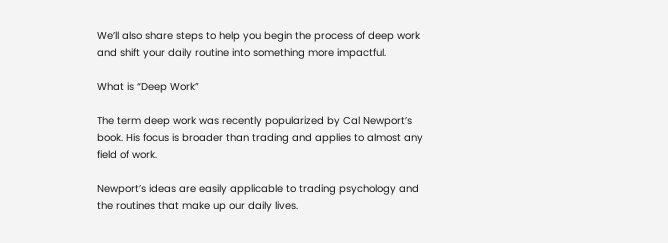We’ll also share steps to help you begin the process of deep work and shift your daily routine into something more impactful.

What is “Deep Work”

The term deep work was recently popularized by Cal Newport’s book. His focus is broader than trading and applies to almost any field of work.

Newport’s ideas are easily applicable to trading psychology and the routines that make up our daily lives.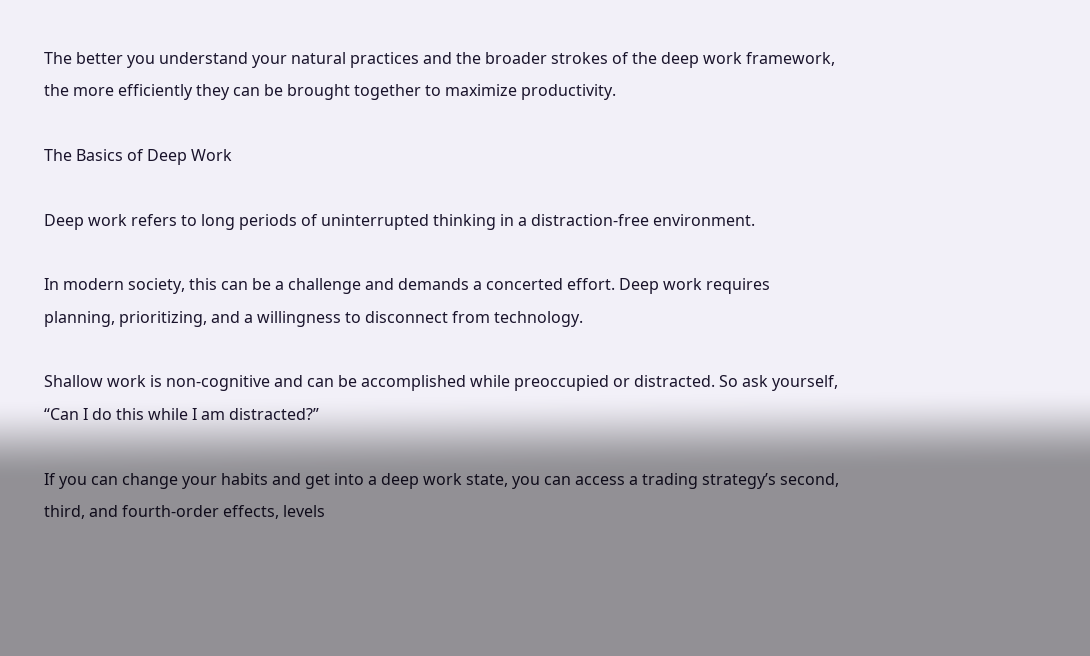The better you understand your natural practices and the broader strokes of the deep work framework, the more efficiently they can be brought together to maximize productivity.

The Basics of Deep Work

Deep work refers to long periods of uninterrupted thinking in a distraction-free environment.

In modern society, this can be a challenge and demands a concerted effort. Deep work requires planning, prioritizing, and a willingness to disconnect from technology.

Shallow work is non-cognitive and can be accomplished while preoccupied or distracted. So ask yourself, “Can I do this while I am distracted?”

If you can change your habits and get into a deep work state, you can access a trading strategy’s second, third, and fourth-order effects, levels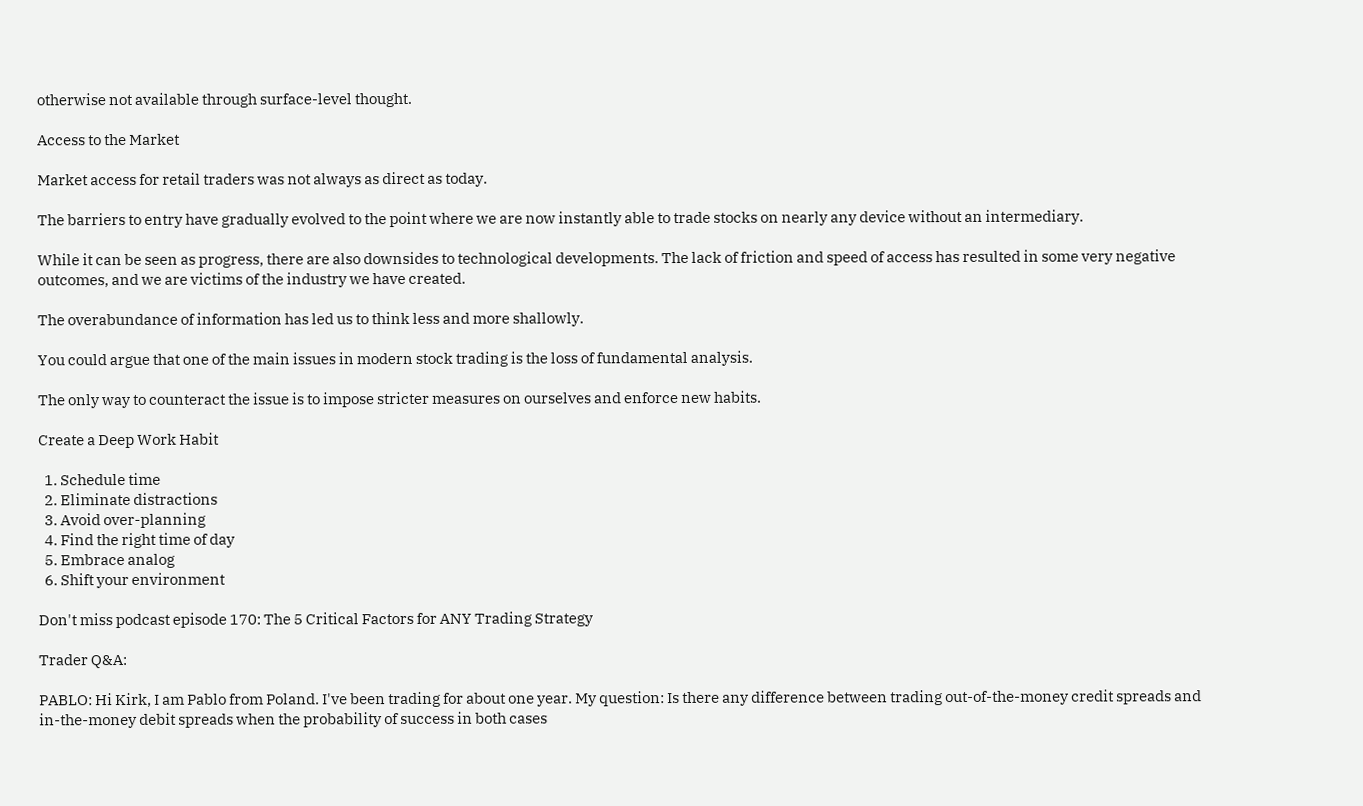otherwise not available through surface-level thought.

Access to the Market

Market access for retail traders was not always as direct as today.

The barriers to entry have gradually evolved to the point where we are now instantly able to trade stocks on nearly any device without an intermediary.

While it can be seen as progress, there are also downsides to technological developments. The lack of friction and speed of access has resulted in some very negative outcomes, and we are victims of the industry we have created.

The overabundance of information has led us to think less and more shallowly.

You could argue that one of the main issues in modern stock trading is the loss of fundamental analysis.

The only way to counteract the issue is to impose stricter measures on ourselves and enforce new habits.

Create a Deep Work Habit

  1. Schedule time
  2. Eliminate distractions
  3. Avoid over-planning
  4. Find the right time of day
  5. Embrace analog
  6. Shift your environment

Don't miss podcast episode 170: The 5 Critical Factors for ANY Trading Strategy

Trader Q&A:

PABLO: Hi Kirk, I am Pablo from Poland. I've been trading for about one year. My question: Is there any difference between trading out-of-the-money credit spreads and in-the-money debit spreads when the probability of success in both cases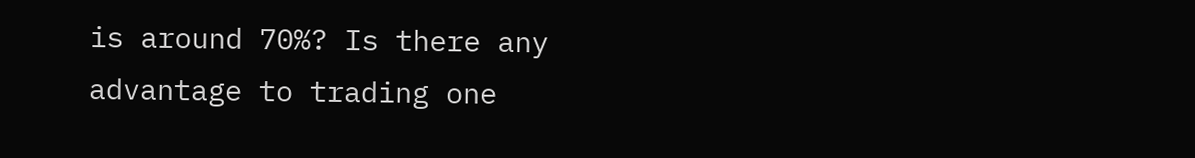is around 70%? Is there any advantage to trading one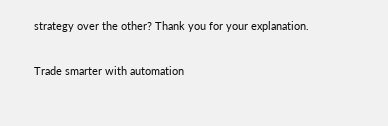strategy over the other? Thank you for your explanation.

Trade smarter with automation